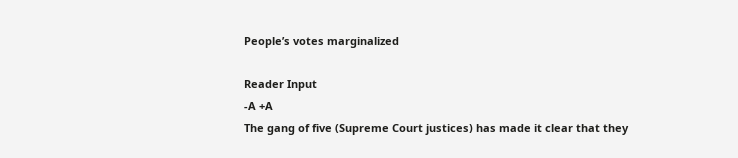People’s votes marginalized

Reader Input
-A +A
The gang of five (Supreme Court justices) has made it clear that they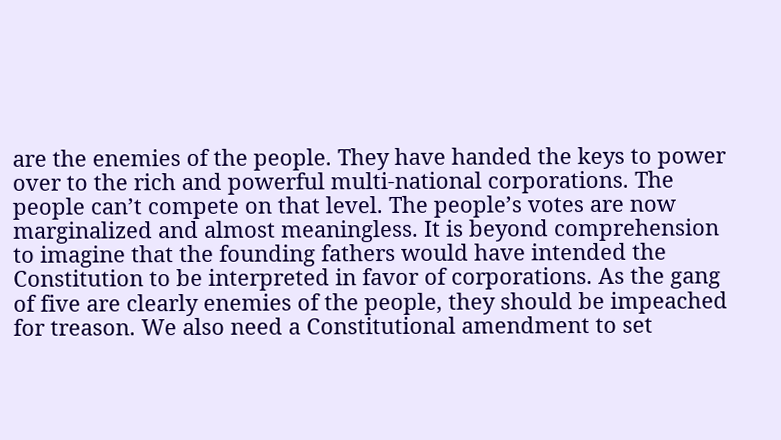are the enemies of the people. They have handed the keys to power over to the rich and powerful multi-national corporations. The people can’t compete on that level. The people’s votes are now marginalized and almost meaningless. It is beyond comprehension to imagine that the founding fathers would have intended the Constitution to be interpreted in favor of corporations. As the gang of five are clearly enemies of the people, they should be impeached for treason. We also need a Constitutional amendment to set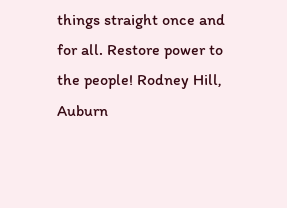things straight once and for all. Restore power to the people! Rodney Hill, Auburn